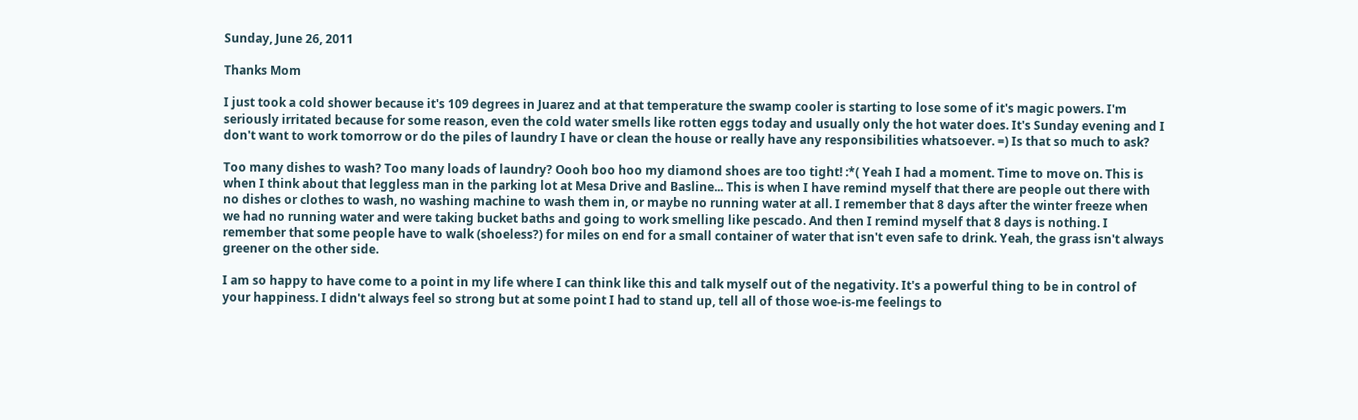Sunday, June 26, 2011

Thanks Mom

I just took a cold shower because it's 109 degrees in Juarez and at that temperature the swamp cooler is starting to lose some of it's magic powers. I'm seriously irritated because for some reason, even the cold water smells like rotten eggs today and usually only the hot water does. It's Sunday evening and I don't want to work tomorrow or do the piles of laundry I have or clean the house or really have any responsibilities whatsoever. =) Is that so much to ask?

Too many dishes to wash? Too many loads of laundry? Oooh boo hoo my diamond shoes are too tight! :*( Yeah I had a moment. Time to move on. This is when I think about that leggless man in the parking lot at Mesa Drive and Basline... This is when I have remind myself that there are people out there with no dishes or clothes to wash, no washing machine to wash them in, or maybe no running water at all. I remember that 8 days after the winter freeze when we had no running water and were taking bucket baths and going to work smelling like pescado. And then I remind myself that 8 days is nothing. I remember that some people have to walk (shoeless?) for miles on end for a small container of water that isn't even safe to drink. Yeah, the grass isn't always greener on the other side.

I am so happy to have come to a point in my life where I can think like this and talk myself out of the negativity. It's a powerful thing to be in control of your happiness. I didn't always feel so strong but at some point I had to stand up, tell all of those woe-is-me feelings to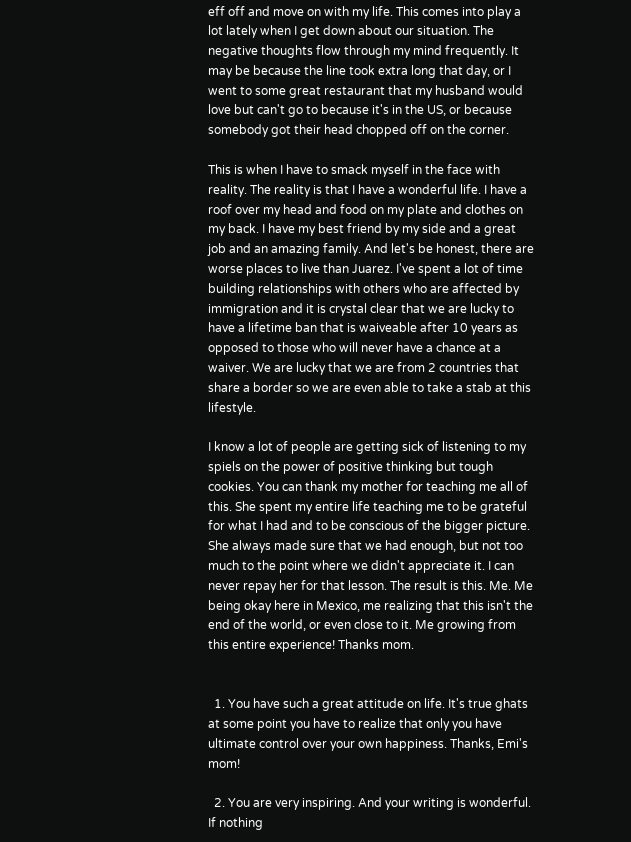eff off and move on with my life. This comes into play a lot lately when I get down about our situation. The negative thoughts flow through my mind frequently. It may be because the line took extra long that day, or I went to some great restaurant that my husband would love but can't go to because it's in the US, or because somebody got their head chopped off on the corner.

This is when I have to smack myself in the face with reality. The reality is that I have a wonderful life. I have a roof over my head and food on my plate and clothes on my back. I have my best friend by my side and a great job and an amazing family. And let's be honest, there are worse places to live than Juarez. I've spent a lot of time building relationships with others who are affected by immigration and it is crystal clear that we are lucky to have a lifetime ban that is waiveable after 10 years as opposed to those who will never have a chance at a waiver. We are lucky that we are from 2 countries that share a border so we are even able to take a stab at this lifestyle.

I know a lot of people are getting sick of listening to my spiels on the power of positive thinking but tough cookies. You can thank my mother for teaching me all of this. She spent my entire life teaching me to be grateful for what I had and to be conscious of the bigger picture. She always made sure that we had enough, but not too much to the point where we didn't appreciate it. I can never repay her for that lesson. The result is this. Me. Me being okay here in Mexico, me realizing that this isn't the end of the world, or even close to it. Me growing from this entire experience! Thanks mom.


  1. You have such a great attitude on life. It's true ghats at some point you have to realize that only you have ultimate control over your own happiness. Thanks, Emi's mom!

  2. You are very inspiring. And your writing is wonderful. If nothing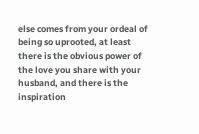else comes from your ordeal of being so uprooted, at least there is the obvious power of the love you share with your husband, and there is the inspiration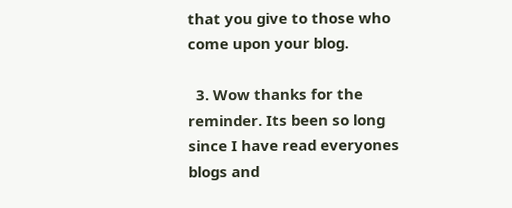that you give to those who come upon your blog.

  3. Wow thanks for the reminder. Its been so long since I have read everyones blogs and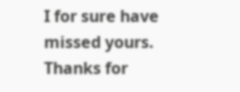I for sure have missed yours. Thanks for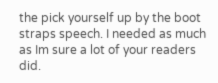the pick yourself up by the boot straps speech. I needed as much as Im sure a lot of your readers did.